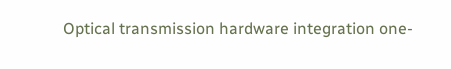Optical transmission hardware integration one-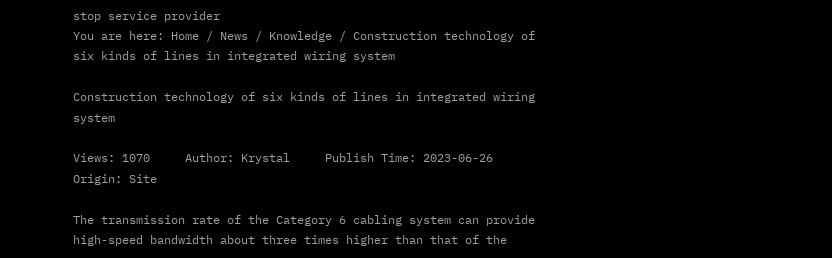stop service provider
You are here: Home / News / Knowledge / Construction technology of six kinds of lines in integrated wiring system

Construction technology of six kinds of lines in integrated wiring system

Views: 1070     Author: Krystal     Publish Time: 2023-06-26      Origin: Site

The transmission rate of the Category 6 cabling system can provide high-speed bandwidth about three times higher than that of the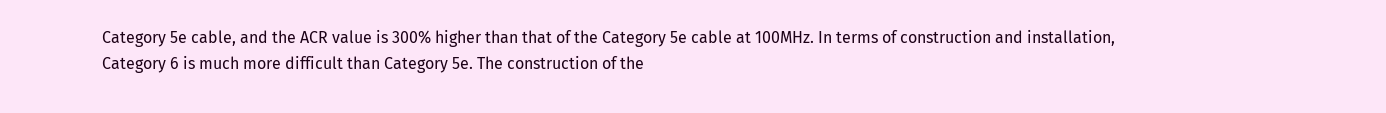Category 5e cable, and the ACR value is 300% higher than that of the Category 5e cable at 100MHz. In terms of construction and installation, Category 6 is much more difficult than Category 5e. The construction of the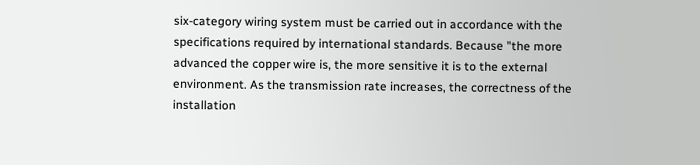six-category wiring system must be carried out in accordance with the specifications required by international standards. Because "the more advanced the copper wire is, the more sensitive it is to the external environment. As the transmission rate increases, the correctness of the installation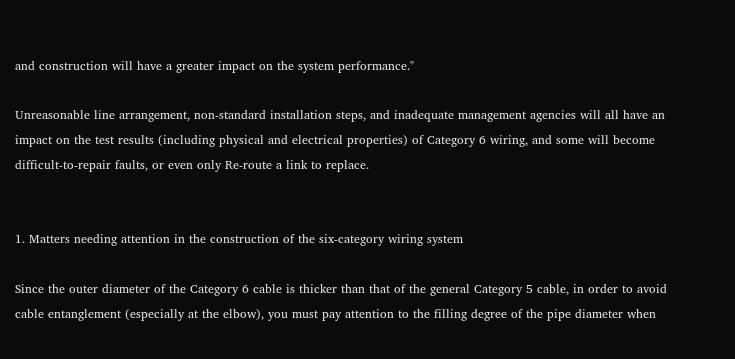and construction will have a greater impact on the system performance."

Unreasonable line arrangement, non-standard installation steps, and inadequate management agencies will all have an impact on the test results (including physical and electrical properties) of Category 6 wiring, and some will become difficult-to-repair faults, or even only Re-route a link to replace.


1. Matters needing attention in the construction of the six-category wiring system

Since the outer diameter of the Category 6 cable is thicker than that of the general Category 5 cable, in order to avoid cable entanglement (especially at the elbow), you must pay attention to the filling degree of the pipe diameter when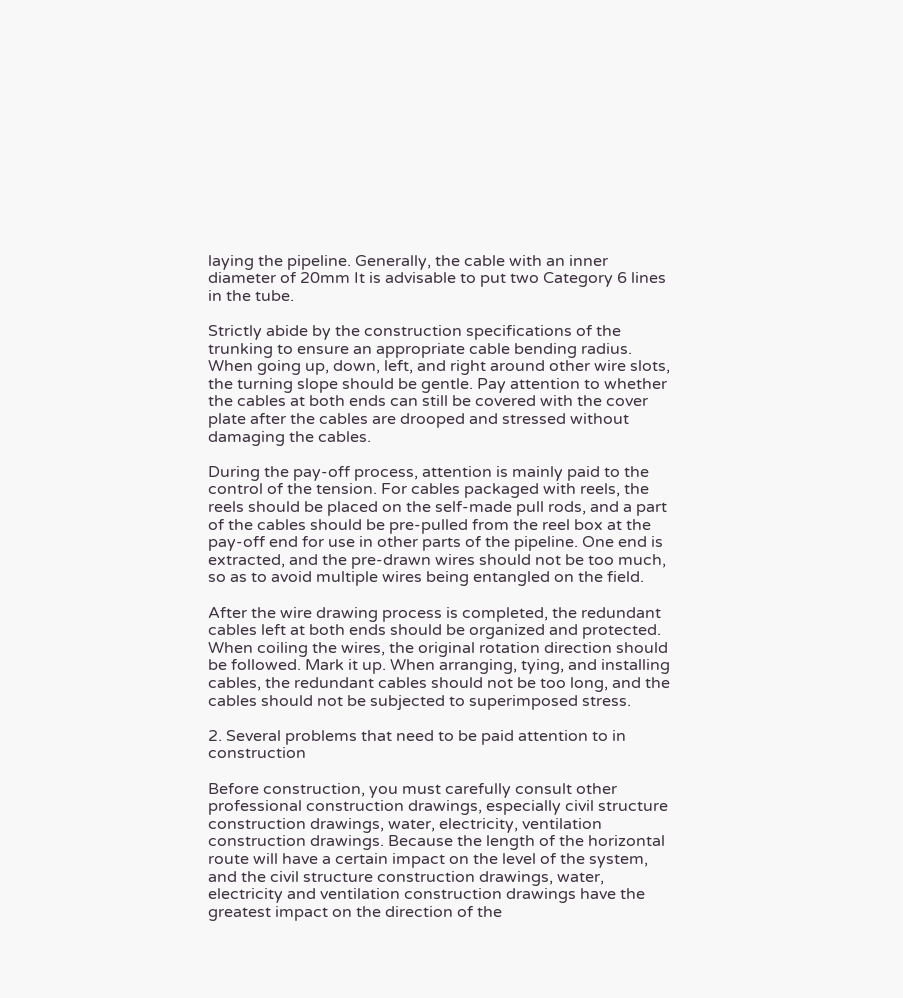laying the pipeline. Generally, the cable with an inner diameter of 20mm It is advisable to put two Category 6 lines in the tube.

Strictly abide by the construction specifications of the trunking to ensure an appropriate cable bending radius. When going up, down, left, and right around other wire slots, the turning slope should be gentle. Pay attention to whether the cables at both ends can still be covered with the cover plate after the cables are drooped and stressed without damaging the cables.

During the pay-off process, attention is mainly paid to the control of the tension. For cables packaged with reels, the reels should be placed on the self-made pull rods, and a part of the cables should be pre-pulled from the reel box at the pay-off end for use in other parts of the pipeline. One end is extracted, and the pre-drawn wires should not be too much, so as to avoid multiple wires being entangled on the field.

After the wire drawing process is completed, the redundant cables left at both ends should be organized and protected. When coiling the wires, the original rotation direction should be followed. Mark it up. When arranging, tying, and installing cables, the redundant cables should not be too long, and the cables should not be subjected to superimposed stress.

2. Several problems that need to be paid attention to in construction

Before construction, you must carefully consult other professional construction drawings, especially civil structure construction drawings, water, electricity, ventilation construction drawings. Because the length of the horizontal route will have a certain impact on the level of the system, and the civil structure construction drawings, water, electricity and ventilation construction drawings have the greatest impact on the direction of the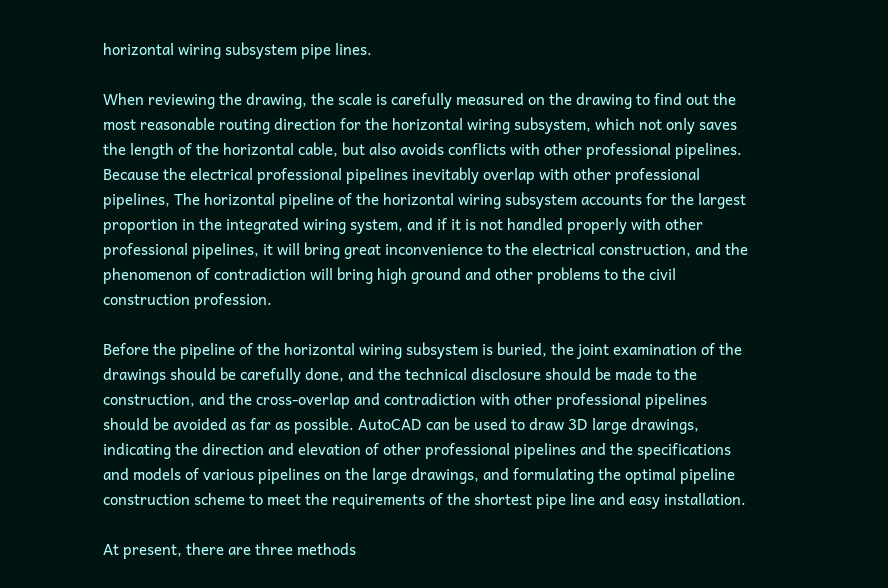horizontal wiring subsystem pipe lines.

When reviewing the drawing, the scale is carefully measured on the drawing to find out the most reasonable routing direction for the horizontal wiring subsystem, which not only saves the length of the horizontal cable, but also avoids conflicts with other professional pipelines. Because the electrical professional pipelines inevitably overlap with other professional pipelines, The horizontal pipeline of the horizontal wiring subsystem accounts for the largest proportion in the integrated wiring system, and if it is not handled properly with other professional pipelines, it will bring great inconvenience to the electrical construction, and the phenomenon of contradiction will bring high ground and other problems to the civil construction profession.

Before the pipeline of the horizontal wiring subsystem is buried, the joint examination of the drawings should be carefully done, and the technical disclosure should be made to the construction, and the cross-overlap and contradiction with other professional pipelines should be avoided as far as possible. AutoCAD can be used to draw 3D large drawings, indicating the direction and elevation of other professional pipelines and the specifications and models of various pipelines on the large drawings, and formulating the optimal pipeline construction scheme to meet the requirements of the shortest pipe line and easy installation.

At present, there are three methods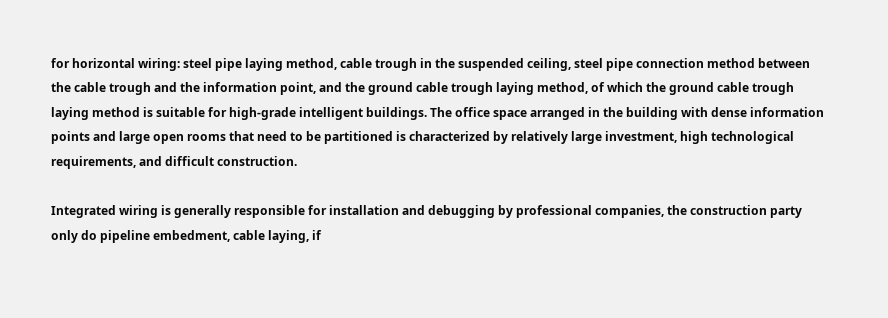for horizontal wiring: steel pipe laying method, cable trough in the suspended ceiling, steel pipe connection method between the cable trough and the information point, and the ground cable trough laying method, of which the ground cable trough laying method is suitable for high-grade intelligent buildings. The office space arranged in the building with dense information points and large open rooms that need to be partitioned is characterized by relatively large investment, high technological requirements, and difficult construction.

Integrated wiring is generally responsible for installation and debugging by professional companies, the construction party only do pipeline embedment, cable laying, if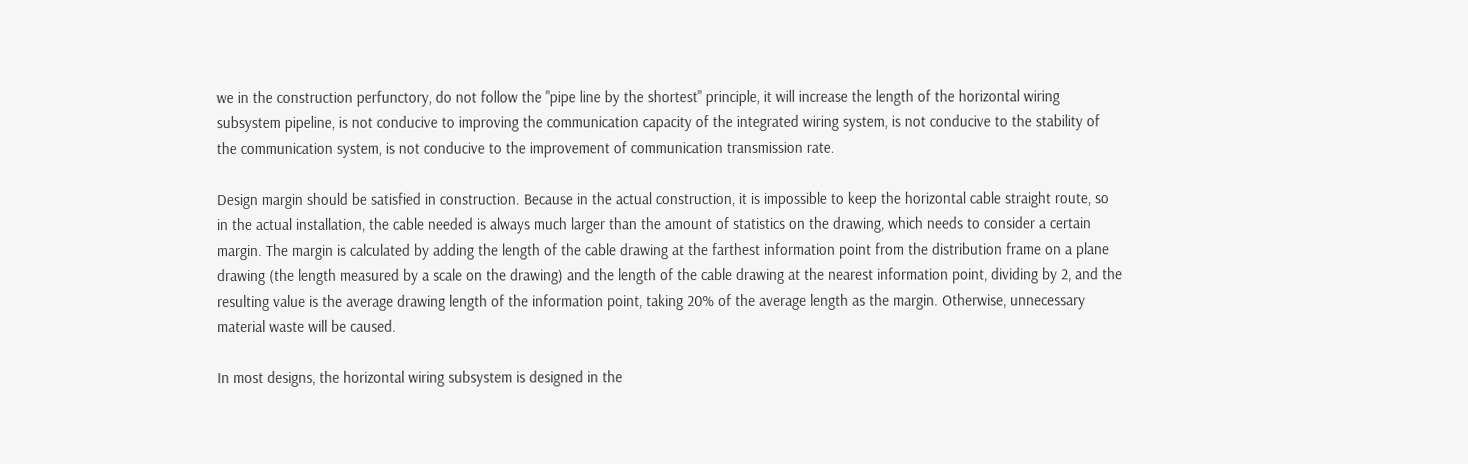we in the construction perfunctory, do not follow the "pipe line by the shortest" principle, it will increase the length of the horizontal wiring subsystem pipeline, is not conducive to improving the communication capacity of the integrated wiring system, is not conducive to the stability of the communication system, is not conducive to the improvement of communication transmission rate.

Design margin should be satisfied in construction. Because in the actual construction, it is impossible to keep the horizontal cable straight route, so in the actual installation, the cable needed is always much larger than the amount of statistics on the drawing, which needs to consider a certain margin. The margin is calculated by adding the length of the cable drawing at the farthest information point from the distribution frame on a plane drawing (the length measured by a scale on the drawing) and the length of the cable drawing at the nearest information point, dividing by 2, and the resulting value is the average drawing length of the information point, taking 20% of the average length as the margin. Otherwise, unnecessary material waste will be caused.

In most designs, the horizontal wiring subsystem is designed in the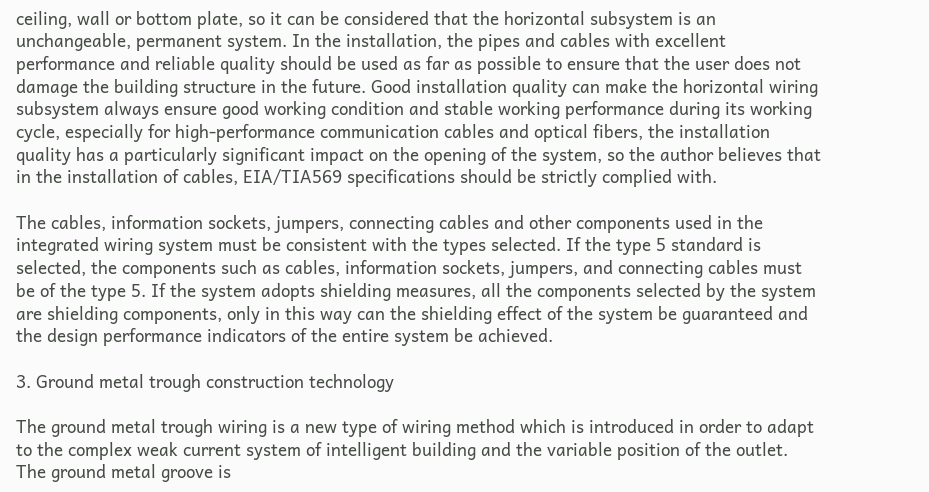ceiling, wall or bottom plate, so it can be considered that the horizontal subsystem is an unchangeable, permanent system. In the installation, the pipes and cables with excellent performance and reliable quality should be used as far as possible to ensure that the user does not damage the building structure in the future. Good installation quality can make the horizontal wiring subsystem always ensure good working condition and stable working performance during its working cycle, especially for high-performance communication cables and optical fibers, the installation quality has a particularly significant impact on the opening of the system, so the author believes that in the installation of cables, EIA/TIA569 specifications should be strictly complied with.

The cables, information sockets, jumpers, connecting cables and other components used in the integrated wiring system must be consistent with the types selected. If the type 5 standard is selected, the components such as cables, information sockets, jumpers, and connecting cables must be of the type 5. If the system adopts shielding measures, all the components selected by the system are shielding components, only in this way can the shielding effect of the system be guaranteed and the design performance indicators of the entire system be achieved.

3. Ground metal trough construction technology

The ground metal trough wiring is a new type of wiring method which is introduced in order to adapt to the complex weak current system of intelligent building and the variable position of the outlet. The ground metal groove is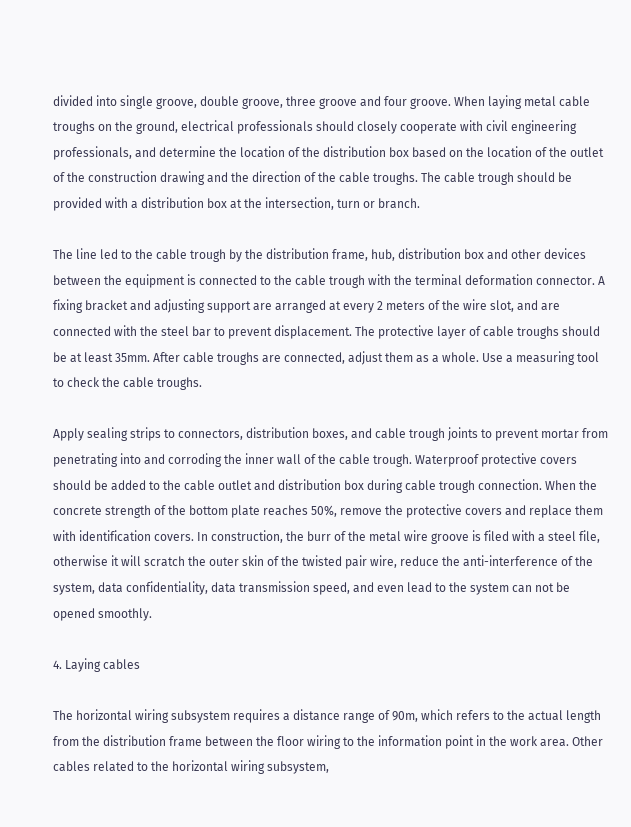divided into single groove, double groove, three groove and four groove. When laying metal cable troughs on the ground, electrical professionals should closely cooperate with civil engineering professionals, and determine the location of the distribution box based on the location of the outlet of the construction drawing and the direction of the cable troughs. The cable trough should be provided with a distribution box at the intersection, turn or branch.

The line led to the cable trough by the distribution frame, hub, distribution box and other devices between the equipment is connected to the cable trough with the terminal deformation connector. A fixing bracket and adjusting support are arranged at every 2 meters of the wire slot, and are connected with the steel bar to prevent displacement. The protective layer of cable troughs should be at least 35mm. After cable troughs are connected, adjust them as a whole. Use a measuring tool to check the cable troughs.

Apply sealing strips to connectors, distribution boxes, and cable trough joints to prevent mortar from penetrating into and corroding the inner wall of the cable trough. Waterproof protective covers should be added to the cable outlet and distribution box during cable trough connection. When the concrete strength of the bottom plate reaches 50%, remove the protective covers and replace them with identification covers. In construction, the burr of the metal wire groove is filed with a steel file, otherwise it will scratch the outer skin of the twisted pair wire, reduce the anti-interference of the system, data confidentiality, data transmission speed, and even lead to the system can not be opened smoothly.

4. Laying cables

The horizontal wiring subsystem requires a distance range of 90m, which refers to the actual length from the distribution frame between the floor wiring to the information point in the work area. Other cables related to the horizontal wiring subsystem,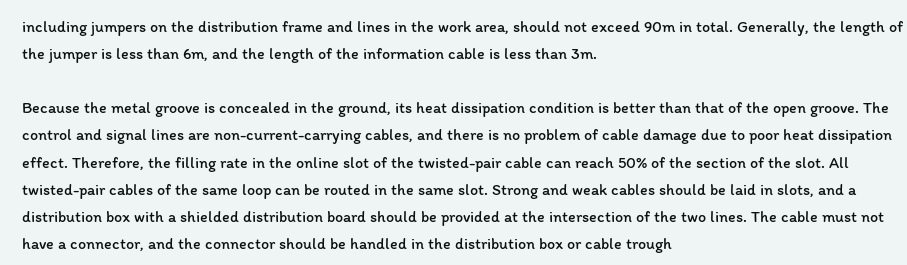including jumpers on the distribution frame and lines in the work area, should not exceed 90m in total. Generally, the length of the jumper is less than 6m, and the length of the information cable is less than 3m.

Because the metal groove is concealed in the ground, its heat dissipation condition is better than that of the open groove. The control and signal lines are non-current-carrying cables, and there is no problem of cable damage due to poor heat dissipation effect. Therefore, the filling rate in the online slot of the twisted-pair cable can reach 50% of the section of the slot. All twisted-pair cables of the same loop can be routed in the same slot. Strong and weak cables should be laid in slots, and a distribution box with a shielded distribution board should be provided at the intersection of the two lines. The cable must not have a connector, and the connector should be handled in the distribution box or cable trough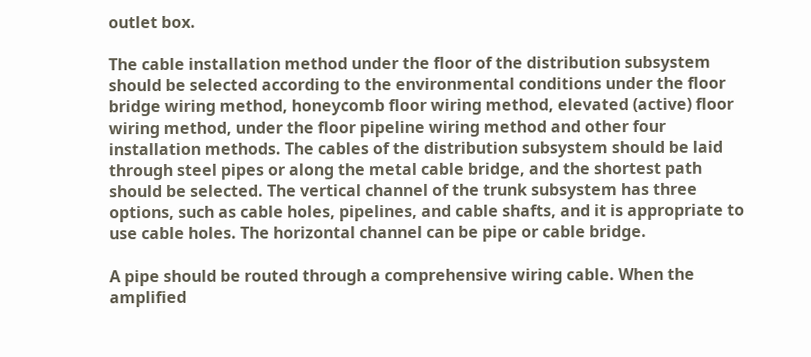outlet box.

The cable installation method under the floor of the distribution subsystem should be selected according to the environmental conditions under the floor bridge wiring method, honeycomb floor wiring method, elevated (active) floor wiring method, under the floor pipeline wiring method and other four installation methods. The cables of the distribution subsystem should be laid through steel pipes or along the metal cable bridge, and the shortest path should be selected. The vertical channel of the trunk subsystem has three options, such as cable holes, pipelines, and cable shafts, and it is appropriate to use cable holes. The horizontal channel can be pipe or cable bridge.

A pipe should be routed through a comprehensive wiring cable. When the amplified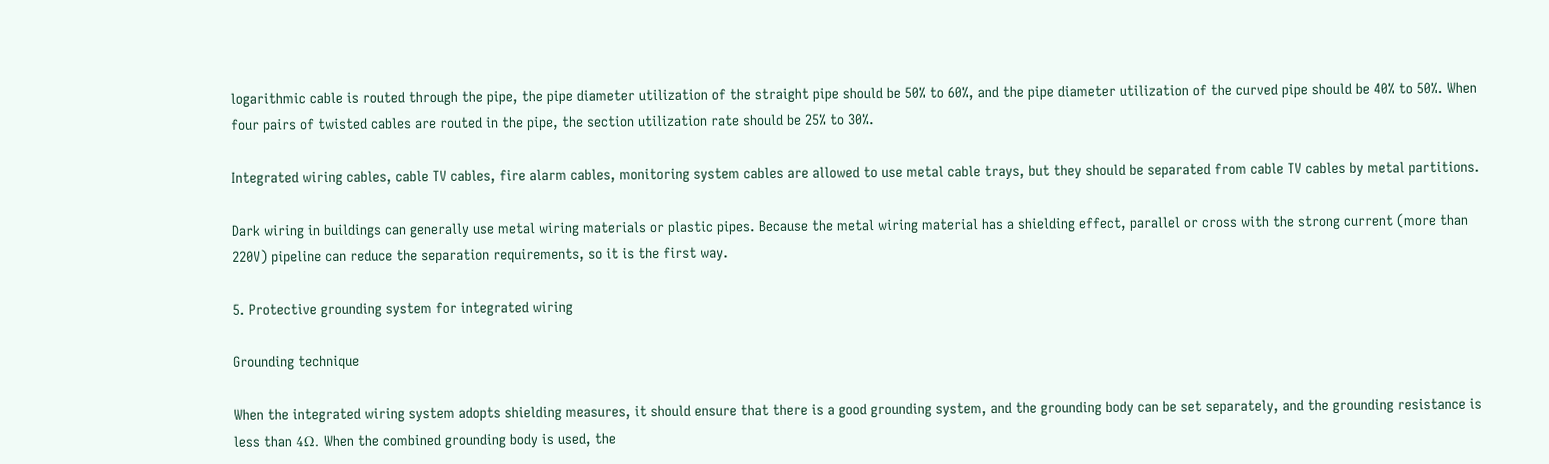logarithmic cable is routed through the pipe, the pipe diameter utilization of the straight pipe should be 50% to 60%, and the pipe diameter utilization of the curved pipe should be 40% to 50%. When four pairs of twisted cables are routed in the pipe, the section utilization rate should be 25% to 30%.

Integrated wiring cables, cable TV cables, fire alarm cables, monitoring system cables are allowed to use metal cable trays, but they should be separated from cable TV cables by metal partitions.

Dark wiring in buildings can generally use metal wiring materials or plastic pipes. Because the metal wiring material has a shielding effect, parallel or cross with the strong current (more than 220V) pipeline can reduce the separation requirements, so it is the first way.

5. Protective grounding system for integrated wiring

Grounding technique

When the integrated wiring system adopts shielding measures, it should ensure that there is a good grounding system, and the grounding body can be set separately, and the grounding resistance is less than 4Ω. When the combined grounding body is used, the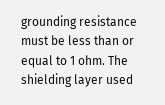grounding resistance must be less than or equal to 1 ohm. The shielding layer used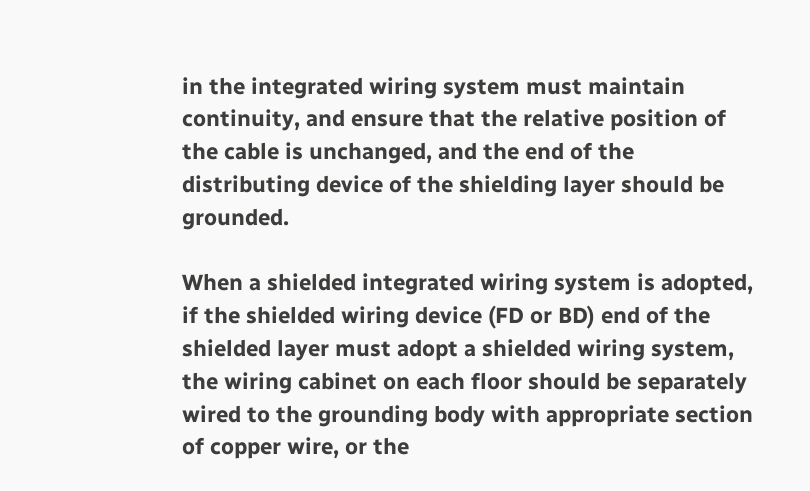in the integrated wiring system must maintain continuity, and ensure that the relative position of the cable is unchanged, and the end of the distributing device of the shielding layer should be grounded.

When a shielded integrated wiring system is adopted, if the shielded wiring device (FD or BD) end of the shielded layer must adopt a shielded wiring system, the wiring cabinet on each floor should be separately wired to the grounding body with appropriate section of copper wire, or the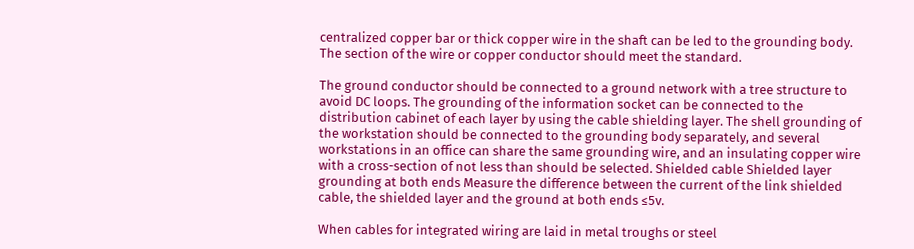centralized copper bar or thick copper wire in the shaft can be led to the grounding body. The section of the wire or copper conductor should meet the standard.

The ground conductor should be connected to a ground network with a tree structure to avoid DC loops. The grounding of the information socket can be connected to the distribution cabinet of each layer by using the cable shielding layer. The shell grounding of the workstation should be connected to the grounding body separately, and several workstations in an office can share the same grounding wire, and an insulating copper wire with a cross-section of not less than should be selected. Shielded cable Shielded layer grounding at both ends Measure the difference between the current of the link shielded cable, the shielded layer and the ground at both ends ≤5v.

When cables for integrated wiring are laid in metal troughs or steel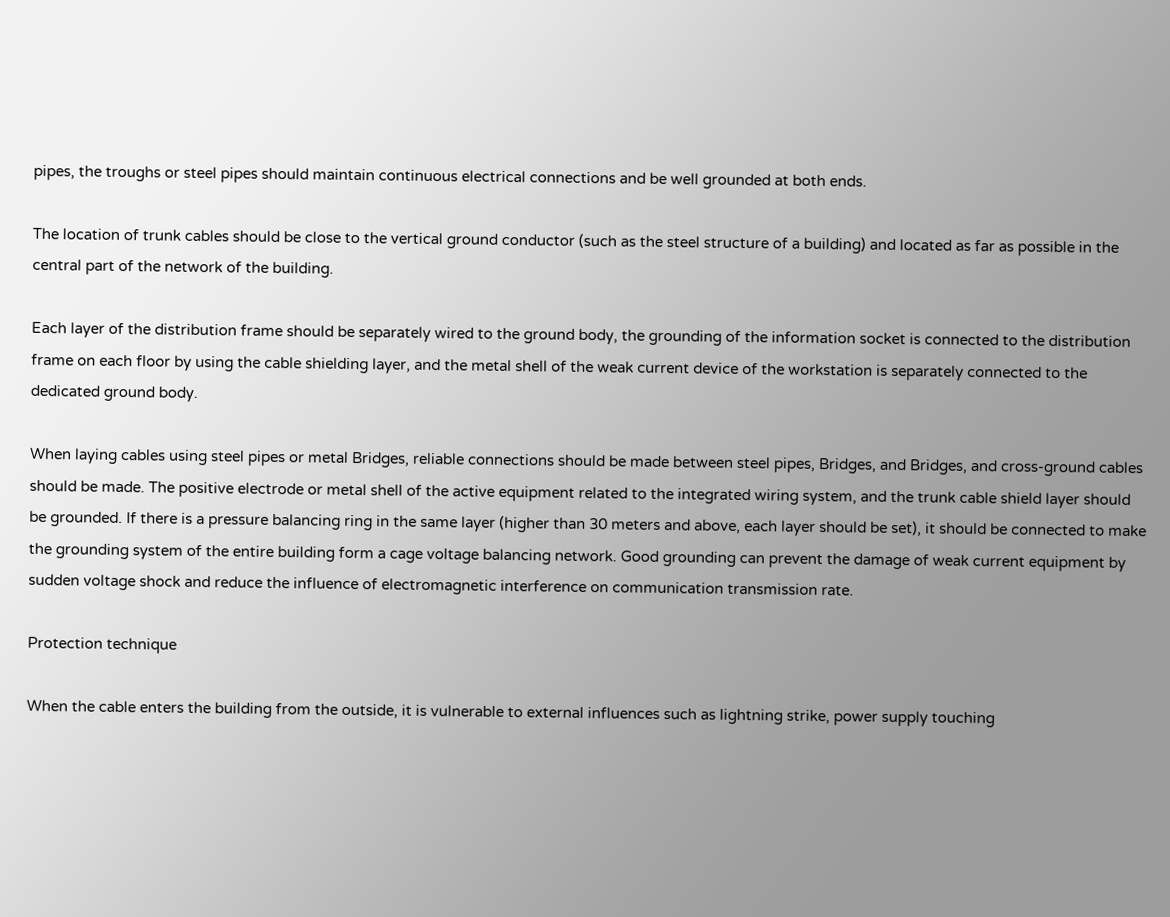pipes, the troughs or steel pipes should maintain continuous electrical connections and be well grounded at both ends.

The location of trunk cables should be close to the vertical ground conductor (such as the steel structure of a building) and located as far as possible in the central part of the network of the building.

Each layer of the distribution frame should be separately wired to the ground body, the grounding of the information socket is connected to the distribution frame on each floor by using the cable shielding layer, and the metal shell of the weak current device of the workstation is separately connected to the dedicated ground body.

When laying cables using steel pipes or metal Bridges, reliable connections should be made between steel pipes, Bridges, and Bridges, and cross-ground cables should be made. The positive electrode or metal shell of the active equipment related to the integrated wiring system, and the trunk cable shield layer should be grounded. If there is a pressure balancing ring in the same layer (higher than 30 meters and above, each layer should be set), it should be connected to make the grounding system of the entire building form a cage voltage balancing network. Good grounding can prevent the damage of weak current equipment by sudden voltage shock and reduce the influence of electromagnetic interference on communication transmission rate.

Protection technique

When the cable enters the building from the outside, it is vulnerable to external influences such as lightning strike, power supply touching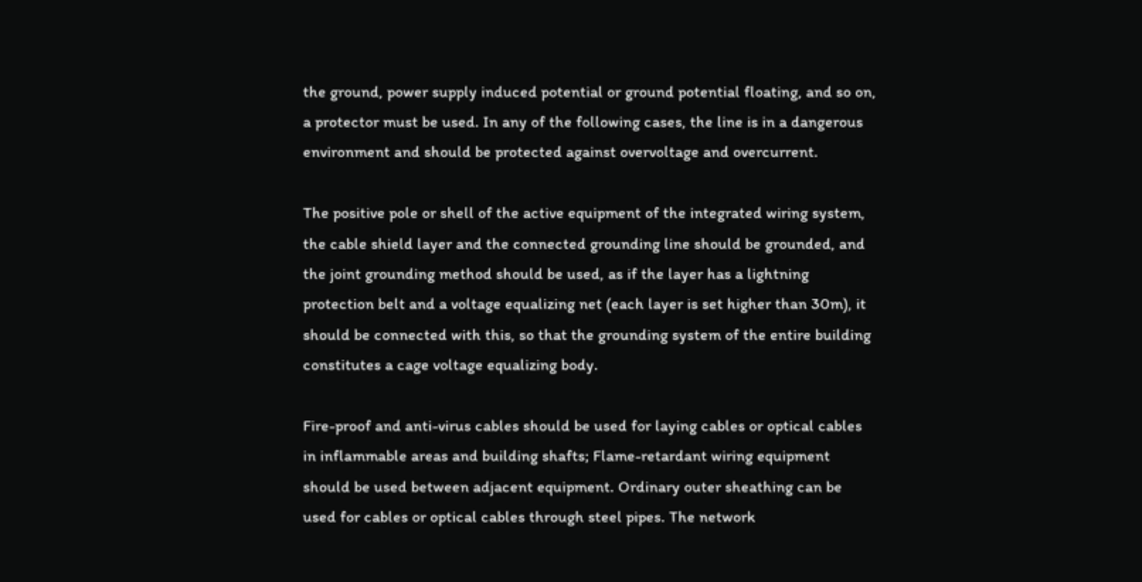the ground, power supply induced potential or ground potential floating, and so on, a protector must be used. In any of the following cases, the line is in a dangerous environment and should be protected against overvoltage and overcurrent.

The positive pole or shell of the active equipment of the integrated wiring system, the cable shield layer and the connected grounding line should be grounded, and the joint grounding method should be used, as if the layer has a lightning protection belt and a voltage equalizing net (each layer is set higher than 30m), it should be connected with this, so that the grounding system of the entire building constitutes a cage voltage equalizing body.

Fire-proof and anti-virus cables should be used for laying cables or optical cables in inflammable areas and building shafts; Flame-retardant wiring equipment should be used between adjacent equipment. Ordinary outer sheathing can be used for cables or optical cables through steel pipes. The network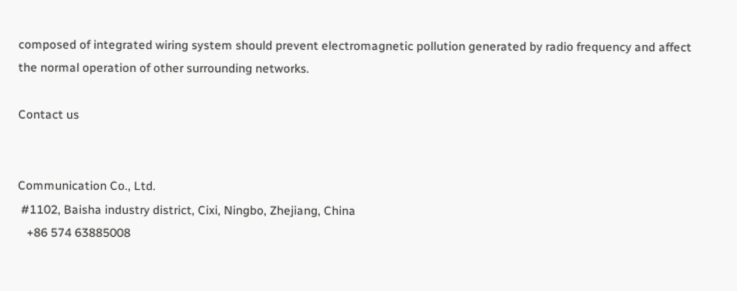composed of integrated wiring system should prevent electromagnetic pollution generated by radio frequency and affect the normal operation of other surrounding networks.

Contact us


Communication Co., Ltd.
 #1102, Baisha industry district, Cixi, Ningbo, Zhejiang, China
   +86 574 63885008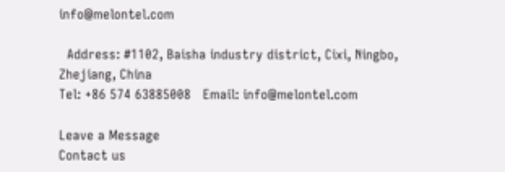info@melontel.com

  Address: #1102, Baisha industry district, Cixi, Ningbo, Zhejiang, China
Tel: +86 574 63885008   Email: info@melontel.com

Leave a Message
Contact us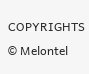COPYRIGHTS © Melontel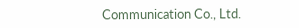Communication Co., Ltd.